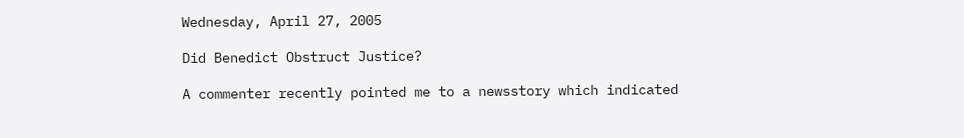Wednesday, April 27, 2005

Did Benedict Obstruct Justice?

A commenter recently pointed me to a newsstory which indicated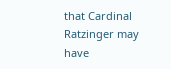that Cardinal Ratzinger may have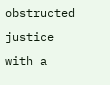obstructed justice with a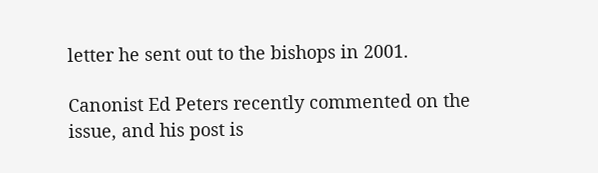letter he sent out to the bishops in 2001.

Canonist Ed Peters recently commented on the issue, and his post is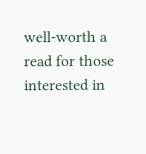well-worth a read for those interested in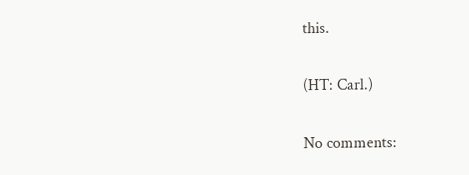this.

(HT: Carl.)

No comments: